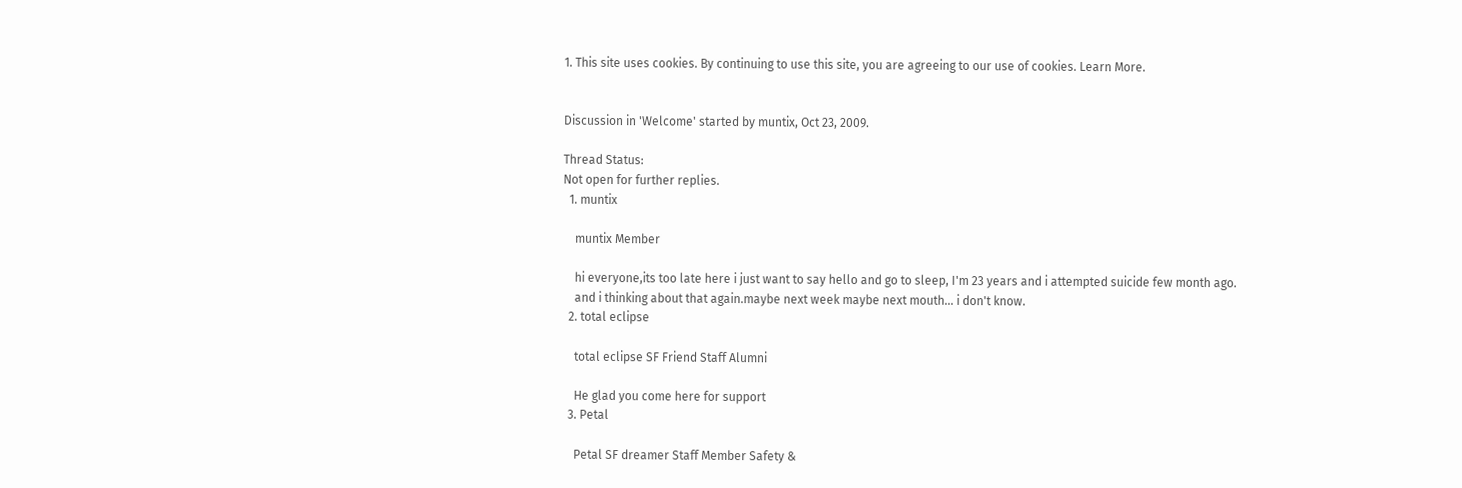1. This site uses cookies. By continuing to use this site, you are agreeing to our use of cookies. Learn More.


Discussion in 'Welcome' started by muntix, Oct 23, 2009.

Thread Status:
Not open for further replies.
  1. muntix

    muntix Member

    hi everyone,its too late here i just want to say hello and go to sleep, I'm 23 years and i attempted suicide few month ago.
    and i thinking about that again.maybe next week maybe next mouth... i don't know.
  2. total eclipse

    total eclipse SF Friend Staff Alumni

    He glad you come here for support
  3. Petal

    Petal SF dreamer Staff Member Safety &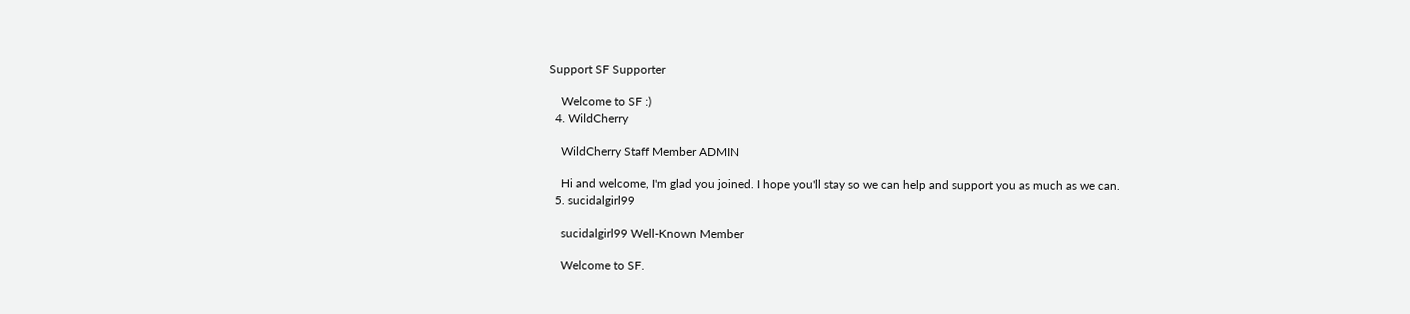Support SF Supporter

    Welcome to SF :)
  4. WildCherry

    WildCherry Staff Member ADMIN

    Hi and welcome, I'm glad you joined. I hope you'll stay so we can help and support you as much as we can.
  5. sucidalgirl99

    sucidalgirl99 Well-Known Member

    Welcome to SF.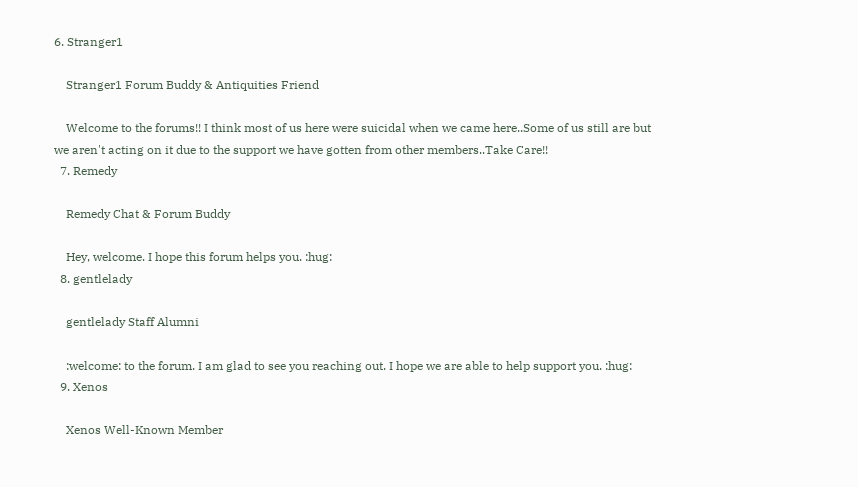6. Stranger1

    Stranger1 Forum Buddy & Antiquities Friend

    Welcome to the forums!! I think most of us here were suicidal when we came here..Some of us still are but we aren't acting on it due to the support we have gotten from other members..Take Care!!
  7. Remedy

    Remedy Chat & Forum Buddy

    Hey, welcome. I hope this forum helps you. :hug:
  8. gentlelady

    gentlelady Staff Alumni

    :welcome: to the forum. I am glad to see you reaching out. I hope we are able to help support you. :hug:
  9. Xenos

    Xenos Well-Known Member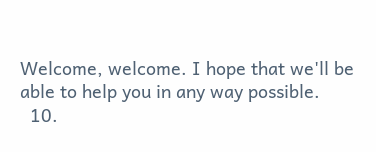Welcome, welcome. I hope that we'll be able to help you in any way possible.
  10.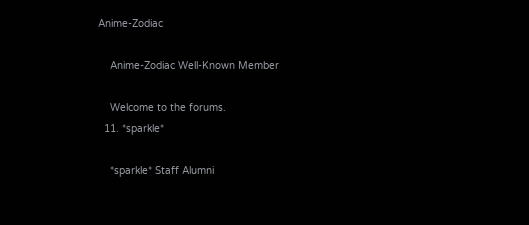Anime-Zodiac

    Anime-Zodiac Well-Known Member

    Welcome to the forums.
  11. *sparkle*

    *sparkle* Staff Alumni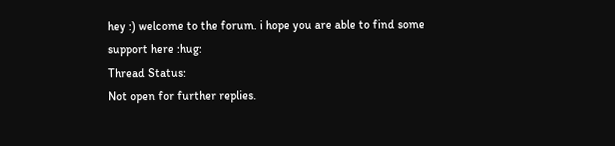hey :) welcome to the forum. i hope you are able to find some support here :hug:
Thread Status:
Not open for further replies.